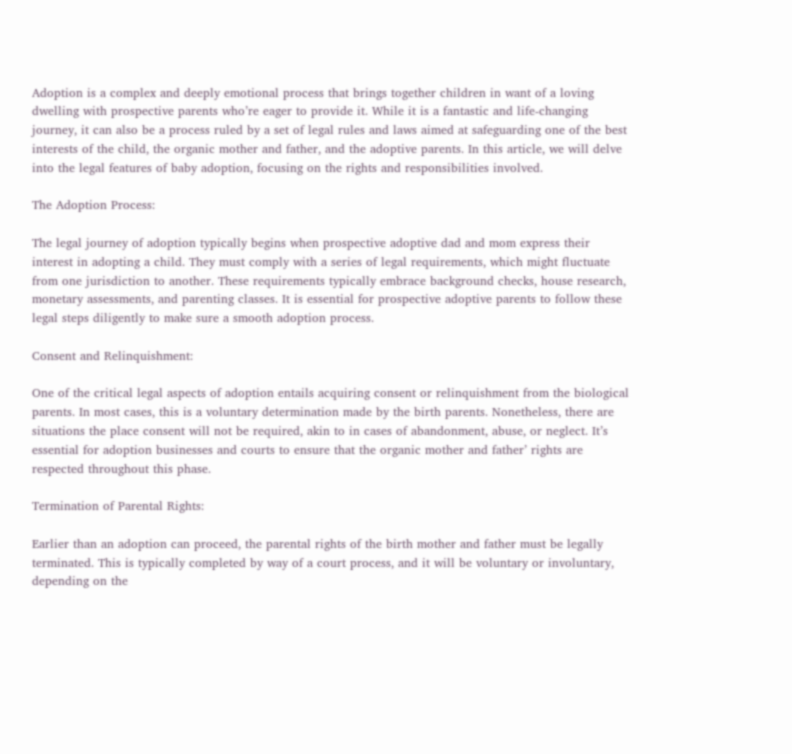Adoption is a complex and deeply emotional process that brings together children in want of a loving dwelling with prospective parents who’re eager to provide it. While it is a fantastic and life-changing journey, it can also be a process ruled by a set of legal rules and laws aimed at safeguarding one of the best interests of the child, the organic mother and father, and the adoptive parents. In this article, we will delve into the legal features of baby adoption, focusing on the rights and responsibilities involved.

The Adoption Process:

The legal journey of adoption typically begins when prospective adoptive dad and mom express their interest in adopting a child. They must comply with a series of legal requirements, which might fluctuate from one jurisdiction to another. These requirements typically embrace background checks, house research, monetary assessments, and parenting classes. It is essential for prospective adoptive parents to follow these legal steps diligently to make sure a smooth adoption process.

Consent and Relinquishment:

One of the critical legal aspects of adoption entails acquiring consent or relinquishment from the biological parents. In most cases, this is a voluntary determination made by the birth parents. Nonetheless, there are situations the place consent will not be required, akin to in cases of abandonment, abuse, or neglect. It’s essential for adoption businesses and courts to ensure that the organic mother and father’ rights are respected throughout this phase.

Termination of Parental Rights:

Earlier than an adoption can proceed, the parental rights of the birth mother and father must be legally terminated. This is typically completed by way of a court process, and it will be voluntary or involuntary, depending on the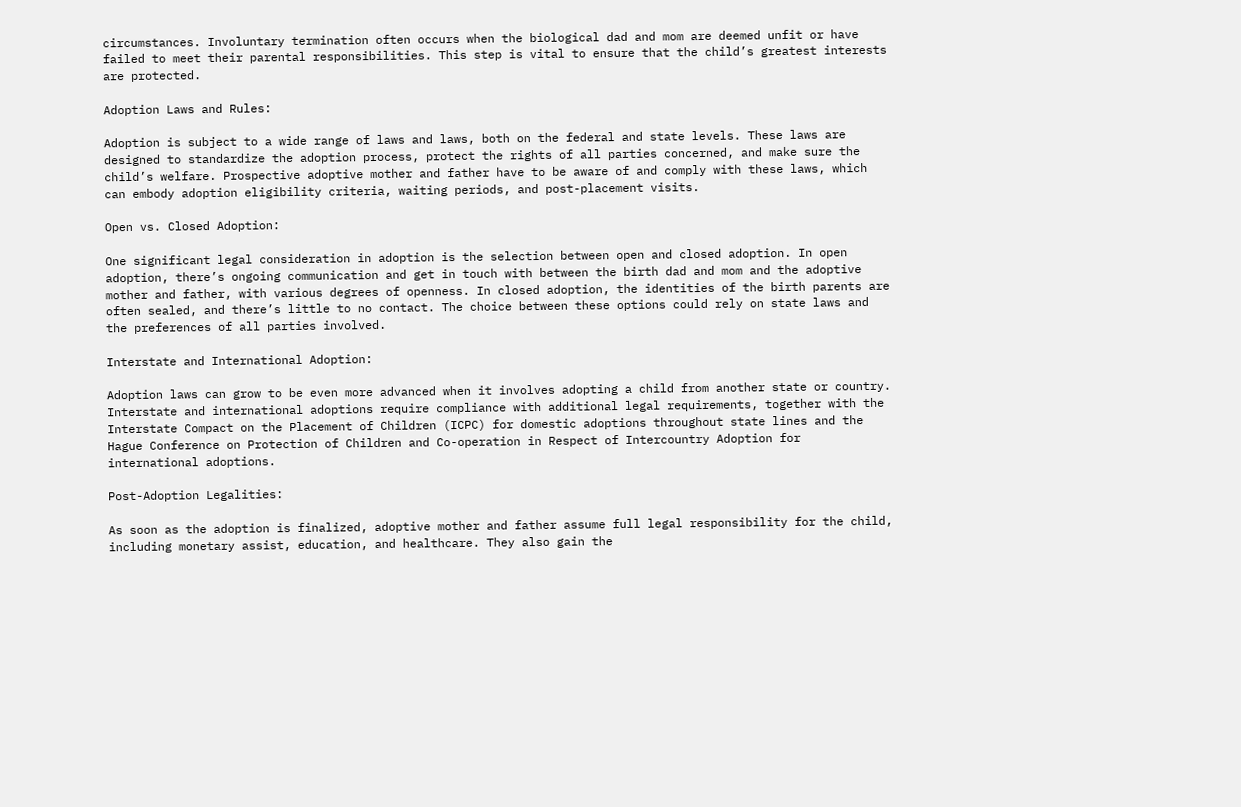circumstances. Involuntary termination often occurs when the biological dad and mom are deemed unfit or have failed to meet their parental responsibilities. This step is vital to ensure that the child’s greatest interests are protected.

Adoption Laws and Rules:

Adoption is subject to a wide range of laws and laws, both on the federal and state levels. These laws are designed to standardize the adoption process, protect the rights of all parties concerned, and make sure the child’s welfare. Prospective adoptive mother and father have to be aware of and comply with these laws, which can embody adoption eligibility criteria, waiting periods, and post-placement visits.

Open vs. Closed Adoption:

One significant legal consideration in adoption is the selection between open and closed adoption. In open adoption, there’s ongoing communication and get in touch with between the birth dad and mom and the adoptive mother and father, with various degrees of openness. In closed adoption, the identities of the birth parents are often sealed, and there’s little to no contact. The choice between these options could rely on state laws and the preferences of all parties involved.

Interstate and International Adoption:

Adoption laws can grow to be even more advanced when it involves adopting a child from another state or country. Interstate and international adoptions require compliance with additional legal requirements, together with the Interstate Compact on the Placement of Children (ICPC) for domestic adoptions throughout state lines and the Hague Conference on Protection of Children and Co-operation in Respect of Intercountry Adoption for international adoptions.

Post-Adoption Legalities:

As soon as the adoption is finalized, adoptive mother and father assume full legal responsibility for the child, including monetary assist, education, and healthcare. They also gain the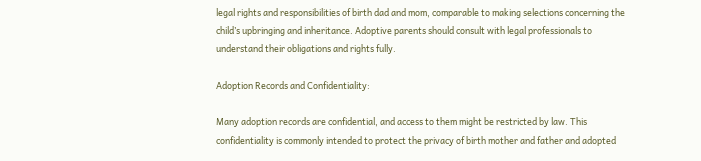legal rights and responsibilities of birth dad and mom, comparable to making selections concerning the child’s upbringing and inheritance. Adoptive parents should consult with legal professionals to understand their obligations and rights fully.

Adoption Records and Confidentiality:

Many adoption records are confidential, and access to them might be restricted by law. This confidentiality is commonly intended to protect the privacy of birth mother and father and adopted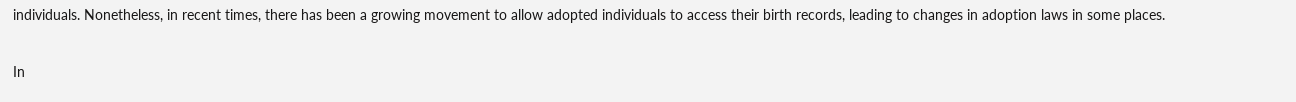individuals. Nonetheless, in recent times, there has been a growing movement to allow adopted individuals to access their birth records, leading to changes in adoption laws in some places.

In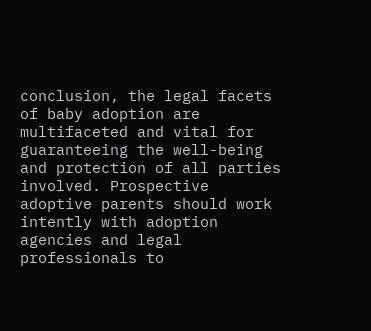conclusion, the legal facets of baby adoption are multifaceted and vital for guaranteeing the well-being and protection of all parties involved. Prospective adoptive parents should work intently with adoption agencies and legal professionals to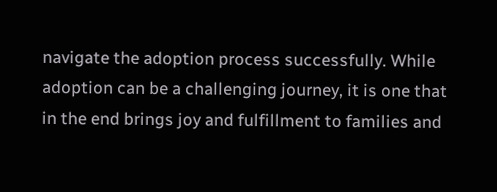navigate the adoption process successfully. While adoption can be a challenging journey, it is one that in the end brings joy and fulfillment to families and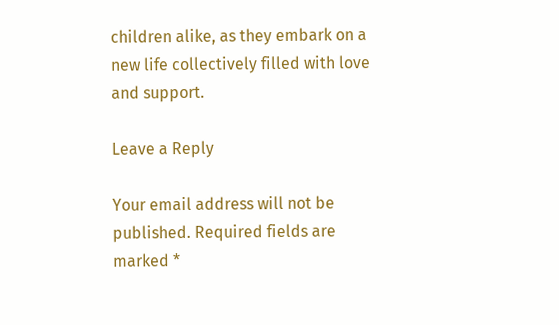children alike, as they embark on a new life collectively filled with love and support.

Leave a Reply

Your email address will not be published. Required fields are marked *